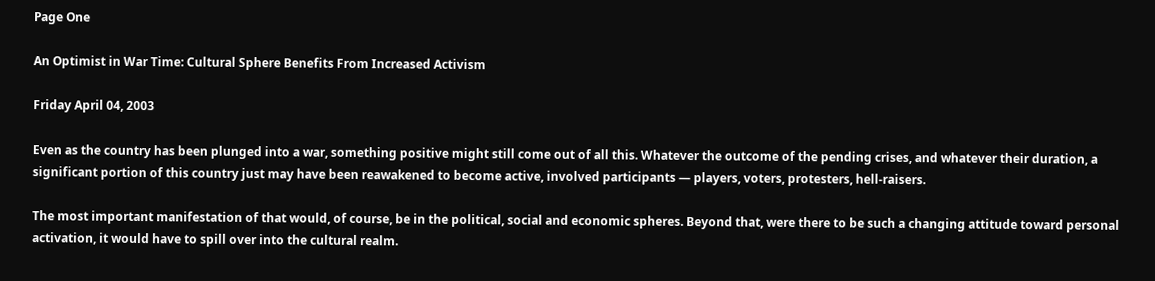Page One

An Optimist in War Time: Cultural Sphere Benefits From Increased Activism

Friday April 04, 2003

Even as the country has been plunged into a war, something positive might still come out of all this. Whatever the outcome of the pending crises, and whatever their duration, a significant portion of this country just may have been reawakened to become active, involved participants — players, voters, protesters, hell-raisers.

The most important manifestation of that would, of course, be in the political, social and economic spheres. Beyond that, were there to be such a changing attitude toward personal activation, it would have to spill over into the cultural realm.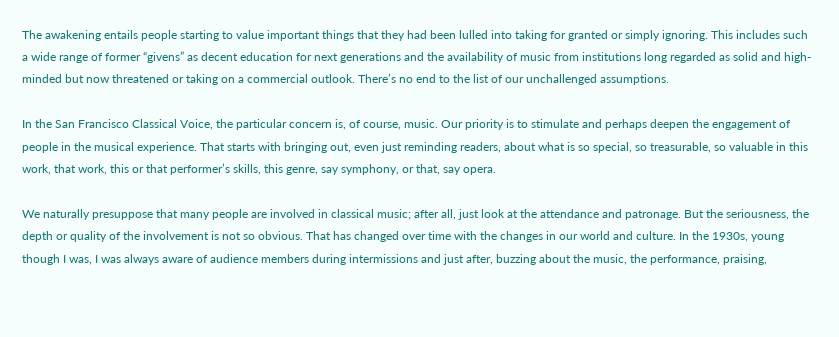The awakening entails people starting to value important things that they had been lulled into taking for granted or simply ignoring. This includes such a wide range of former “givens” as decent education for next generations and the availability of music from institutions long regarded as solid and high-minded but now threatened or taking on a commercial outlook. There’s no end to the list of our unchallenged assumptions.

In the San Francisco Classical Voice, the particular concern is, of course, music. Our priority is to stimulate and perhaps deepen the engagement of people in the musical experience. That starts with bringing out, even just reminding readers, about what is so special, so treasurable, so valuable in this work, that work, this or that performer’s skills, this genre, say symphony, or that, say opera.

We naturally presuppose that many people are involved in classical music; after all, just look at the attendance and patronage. But the seriousness, the depth or quality of the involvement is not so obvious. That has changed over time with the changes in our world and culture. In the 1930s, young though I was, I was always aware of audience members during intermissions and just after, buzzing about the music, the performance, praising,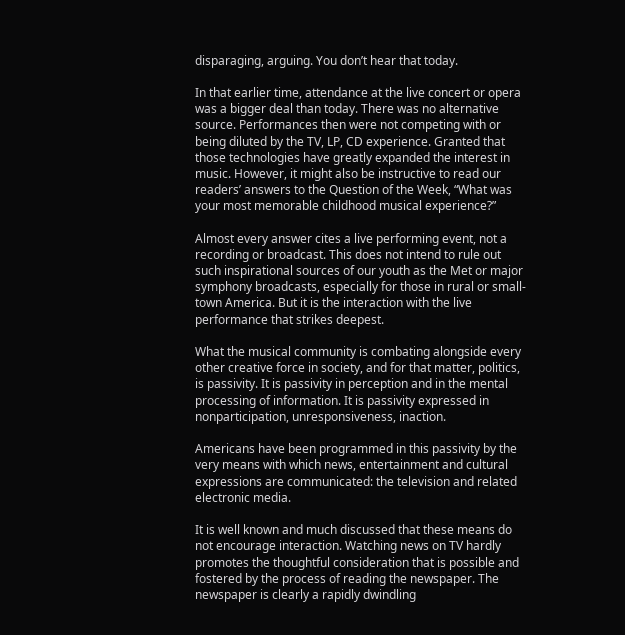disparaging, arguing. You don’t hear that today.

In that earlier time, attendance at the live concert or opera was a bigger deal than today. There was no alternative source. Performances then were not competing with or being diluted by the TV, LP, CD experience. Granted that those technologies have greatly expanded the interest in music. However, it might also be instructive to read our readers’ answers to the Question of the Week, “What was your most memorable childhood musical experience?”

Almost every answer cites a live performing event, not a recording or broadcast. This does not intend to rule out such inspirational sources of our youth as the Met or major symphony broadcasts, especially for those in rural or small-town America. But it is the interaction with the live performance that strikes deepest.

What the musical community is combating alongside every other creative force in society, and for that matter, politics, is passivity. It is passivity in perception and in the mental processing of information. It is passivity expressed in nonparticipation, unresponsiveness, inaction.

Americans have been programmed in this passivity by the very means with which news, entertainment and cultural expressions are communicated: the television and related electronic media.

It is well known and much discussed that these means do not encourage interaction. Watching news on TV hardly promotes the thoughtful consideration that is possible and fostered by the process of reading the newspaper. The newspaper is clearly a rapidly dwindling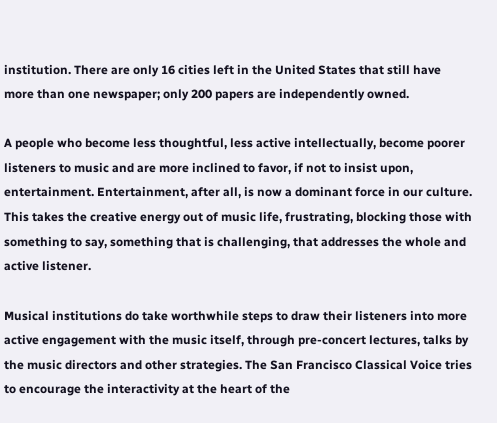institution. There are only 16 cities left in the United States that still have more than one newspaper; only 200 papers are independently owned.

A people who become less thoughtful, less active intellectually, become poorer listeners to music and are more inclined to favor, if not to insist upon, entertainment. Entertainment, after all, is now a dominant force in our culture. This takes the creative energy out of music life, frustrating, blocking those with something to say, something that is challenging, that addresses the whole and active listener.

Musical institutions do take worthwhile steps to draw their listeners into more active engagement with the music itself, through pre-concert lectures, talks by the music directors and other strategies. The San Francisco Classical Voice tries to encourage the interactivity at the heart of the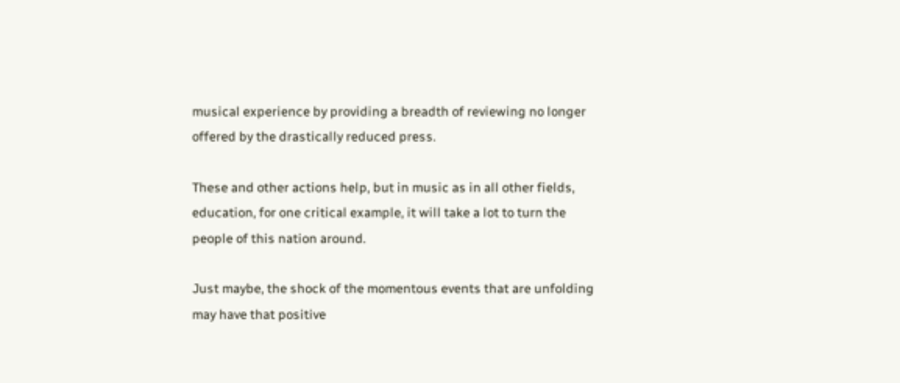musical experience by providing a breadth of reviewing no longer offered by the drastically reduced press.

These and other actions help, but in music as in all other fields, education, for one critical example, it will take a lot to turn the people of this nation around.

Just maybe, the shock of the momentous events that are unfolding may have that positive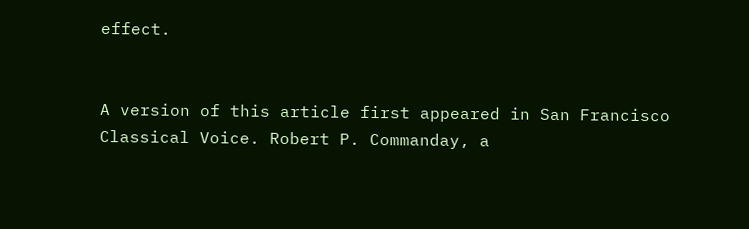effect.


A version of this article first appeared in San Francisco Classical Voice. Robert P. Commanday, a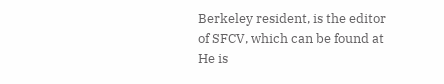Berkeley resident, is the editor of SFCV, which can be found at He is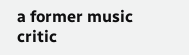a former music critic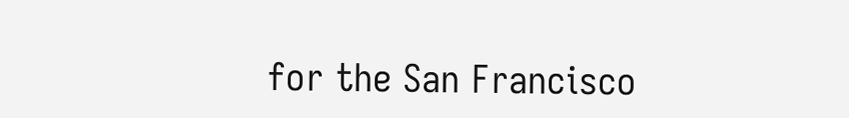for the San Francisco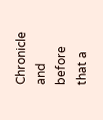Chronicle and before that a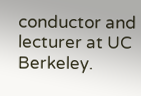conductor and lecturer at UC Berkeley.